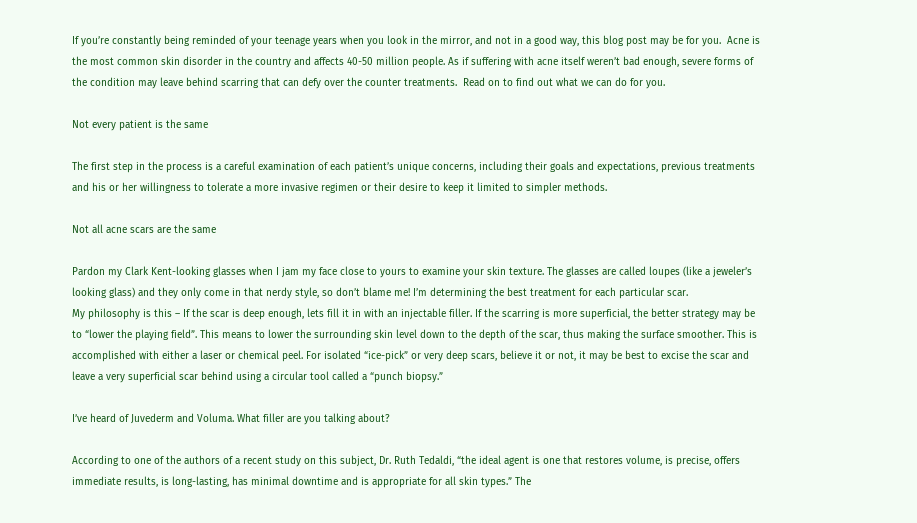If you’re constantly being reminded of your teenage years when you look in the mirror, and not in a good way, this blog post may be for you.  Acne is the most common skin disorder in the country and affects 40-50 million people. As if suffering with acne itself weren’t bad enough, severe forms of the condition may leave behind scarring that can defy over the counter treatments.  Read on to find out what we can do for you.

Not every patient is the same

The first step in the process is a careful examination of each patient’s unique concerns, including their goals and expectations, previous treatments and his or her willingness to tolerate a more invasive regimen or their desire to keep it limited to simpler methods.

Not all acne scars are the same

Pardon my Clark Kent-looking glasses when I jam my face close to yours to examine your skin texture. The glasses are called loupes (like a jeweler’s looking glass) and they only come in that nerdy style, so don’t blame me! I’m determining the best treatment for each particular scar.
My philosophy is this – If the scar is deep enough, lets fill it in with an injectable filler. If the scarring is more superficial, the better strategy may be to “lower the playing field”. This means to lower the surrounding skin level down to the depth of the scar, thus making the surface smoother. This is accomplished with either a laser or chemical peel. For isolated “ice-pick” or very deep scars, believe it or not, it may be best to excise the scar and leave a very superficial scar behind using a circular tool called a “punch biopsy.”

I’ve heard of Juvederm and Voluma. What filler are you talking about?

According to one of the authors of a recent study on this subject, Dr. Ruth Tedaldi, “the ideal agent is one that restores volume, is precise, offers immediate results, is long-lasting, has minimal downtime and is appropriate for all skin types.” The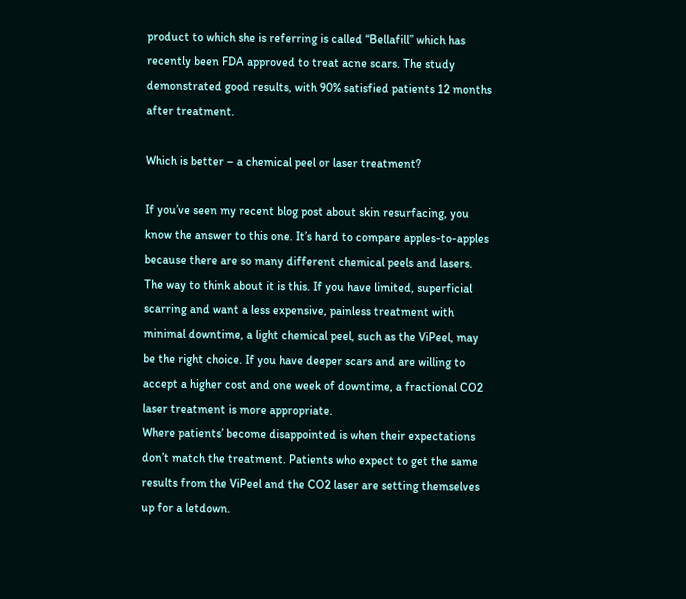product to which she is referring is called “Bellafill” which has recently been FDA approved to treat acne scars. The study demonstrated good results, with 90% satisfied patients 12 months after treatment.

Which is better – a chemical peel or laser treatment?

If you’ve seen my recent blog post about skin resurfacing, you know the answer to this one. It’s hard to compare apples-to-apples because there are so many different chemical peels and lasers. The way to think about it is this. If you have limited, superficial scarring and want a less expensive, painless treatment with minimal downtime, a light chemical peel, such as the ViPeel, may be the right choice. If you have deeper scars and are willing to accept a higher cost and one week of downtime, a fractional CO2 laser treatment is more appropriate.
Where patients’ become disappointed is when their expectations don’t match the treatment. Patients who expect to get the same results from the ViPeel and the CO2 laser are setting themselves up for a letdown.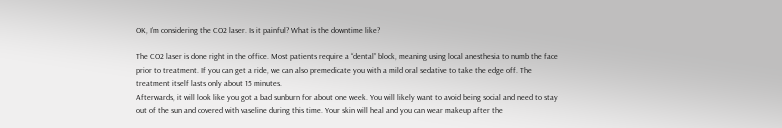OK, I’m considering the CO2 laser. Is it painful? What is the downtime like?

The CO2 laser is done right in the office. Most patients require a “dental” block, meaning using local anesthesia to numb the face prior to treatment. If you can get a ride, we can also premedicate you with a mild oral sedative to take the edge off. The treatment itself lasts only about 15 minutes.
Afterwards, it will look like you got a bad sunburn for about one week. You will likely want to avoid being social and need to stay out of the sun and covered with vaseline during this time. Your skin will heal and you can wear makeup after the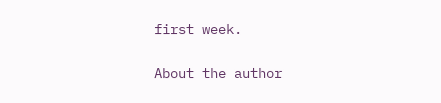first week.

About the author